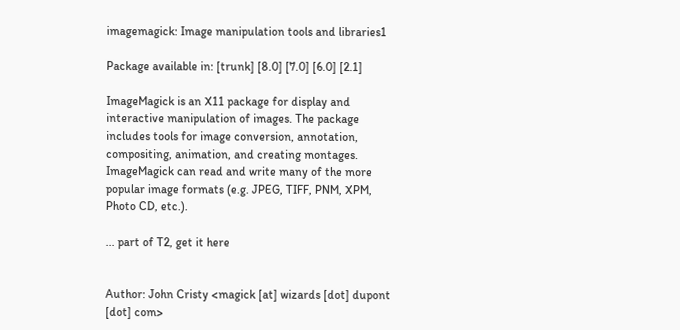imagemagick: Image manipulation tools and libraries1

Package available in: [trunk] [8.0] [7.0] [6.0] [2.1]

ImageMagick is an X11 package for display and interactive manipulation of images. The package includes tools for image conversion, annotation, compositing, animation, and creating montages. ImageMagick can read and write many of the more popular image formats (e.g. JPEG, TIFF, PNM, XPM, Photo CD, etc.).

... part of T2, get it here


Author: John Cristy <magick [at] wizards [dot] dupont [dot] com>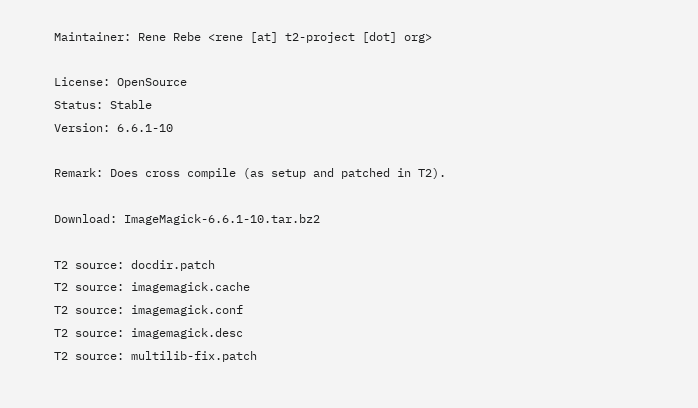Maintainer: Rene Rebe <rene [at] t2-project [dot] org>

License: OpenSource
Status: Stable
Version: 6.6.1-10

Remark: Does cross compile (as setup and patched in T2).

Download: ImageMagick-6.6.1-10.tar.bz2

T2 source: docdir.patch
T2 source: imagemagick.cache
T2 source: imagemagick.conf
T2 source: imagemagick.desc
T2 source: multilib-fix.patch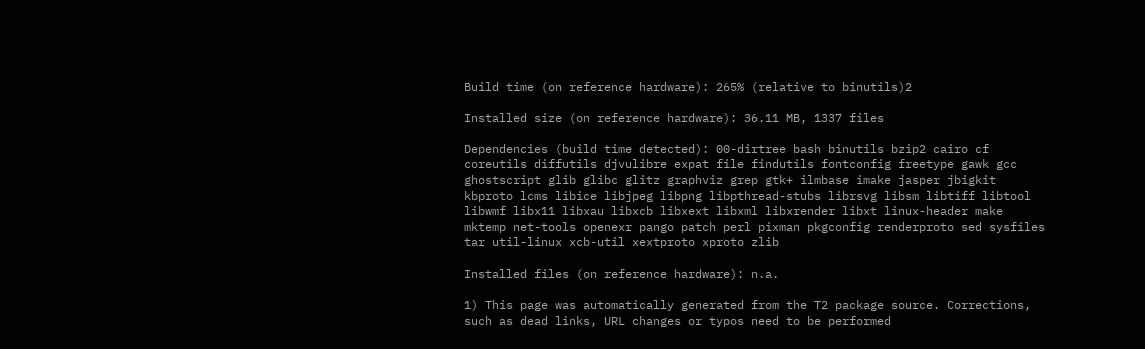Build time (on reference hardware): 265% (relative to binutils)2

Installed size (on reference hardware): 36.11 MB, 1337 files

Dependencies (build time detected): 00-dirtree bash binutils bzip2 cairo cf coreutils diffutils djvulibre expat file findutils fontconfig freetype gawk gcc ghostscript glib glibc glitz graphviz grep gtk+ ilmbase imake jasper jbigkit kbproto lcms libice libjpeg libpng libpthread-stubs librsvg libsm libtiff libtool libwmf libx11 libxau libxcb libxext libxml libxrender libxt linux-header make mktemp net-tools openexr pango patch perl pixman pkgconfig renderproto sed sysfiles tar util-linux xcb-util xextproto xproto zlib

Installed files (on reference hardware): n.a.

1) This page was automatically generated from the T2 package source. Corrections, such as dead links, URL changes or typos need to be performed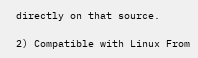directly on that source.

2) Compatible with Linux From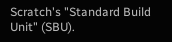Scratch's "Standard Build Unit" (SBU).